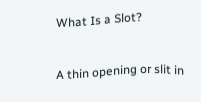What Is a Slot?


A thin opening or slit in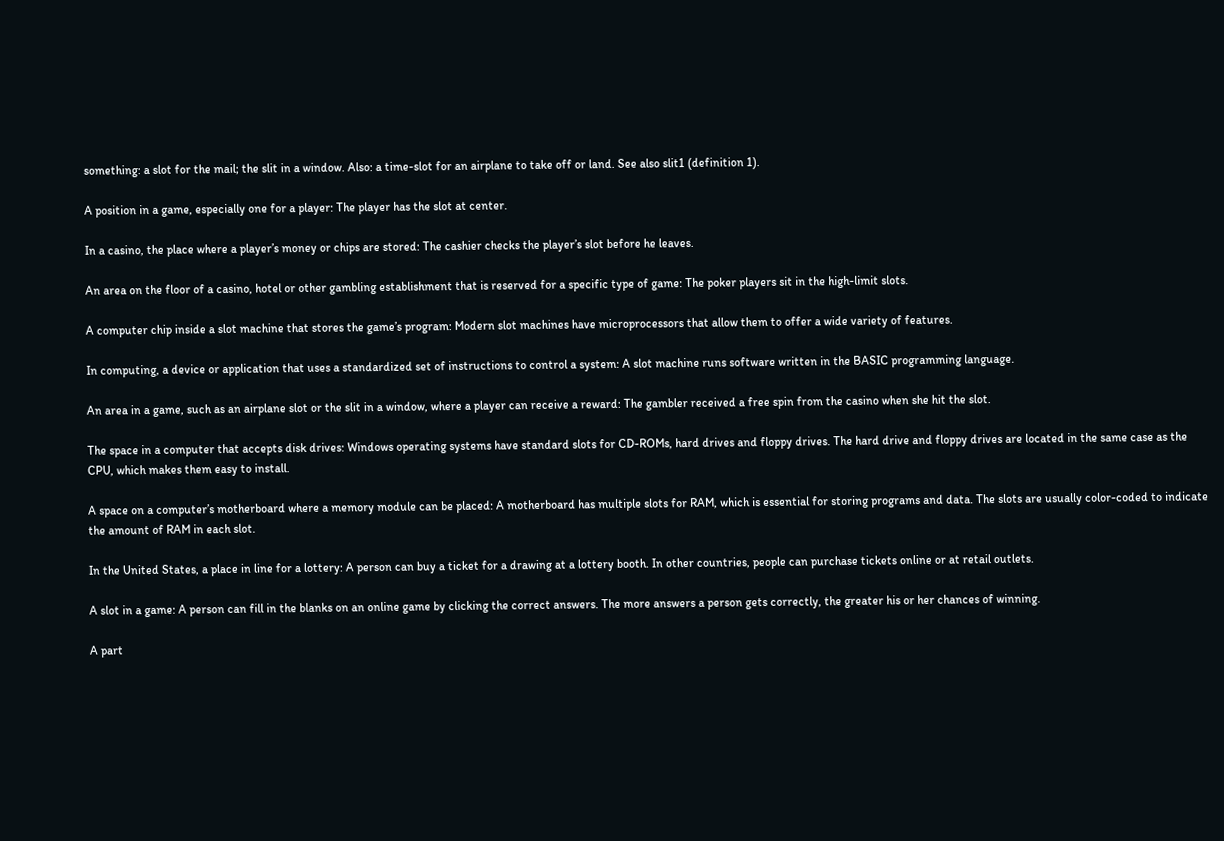something: a slot for the mail; the slit in a window. Also: a time-slot for an airplane to take off or land. See also slit1 (definition 1).

A position in a game, especially one for a player: The player has the slot at center.

In a casino, the place where a player’s money or chips are stored: The cashier checks the player’s slot before he leaves.

An area on the floor of a casino, hotel or other gambling establishment that is reserved for a specific type of game: The poker players sit in the high-limit slots.

A computer chip inside a slot machine that stores the game’s program: Modern slot machines have microprocessors that allow them to offer a wide variety of features.

In computing, a device or application that uses a standardized set of instructions to control a system: A slot machine runs software written in the BASIC programming language.

An area in a game, such as an airplane slot or the slit in a window, where a player can receive a reward: The gambler received a free spin from the casino when she hit the slot.

The space in a computer that accepts disk drives: Windows operating systems have standard slots for CD-ROMs, hard drives and floppy drives. The hard drive and floppy drives are located in the same case as the CPU, which makes them easy to install.

A space on a computer’s motherboard where a memory module can be placed: A motherboard has multiple slots for RAM, which is essential for storing programs and data. The slots are usually color-coded to indicate the amount of RAM in each slot.

In the United States, a place in line for a lottery: A person can buy a ticket for a drawing at a lottery booth. In other countries, people can purchase tickets online or at retail outlets.

A slot in a game: A person can fill in the blanks on an online game by clicking the correct answers. The more answers a person gets correctly, the greater his or her chances of winning.

A part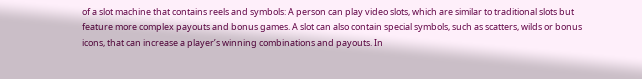of a slot machine that contains reels and symbols: A person can play video slots, which are similar to traditional slots but feature more complex payouts and bonus games. A slot can also contain special symbols, such as scatters, wilds or bonus icons, that can increase a player’s winning combinations and payouts. In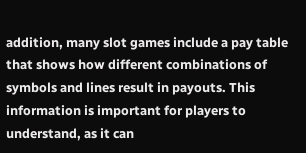addition, many slot games include a pay table that shows how different combinations of symbols and lines result in payouts. This information is important for players to understand, as it can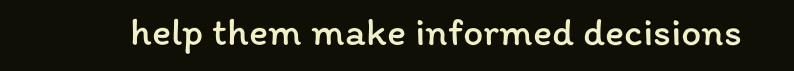help them make informed decisions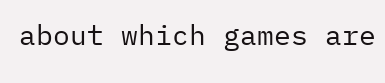about which games are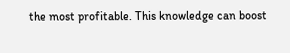the most profitable. This knowledge can boost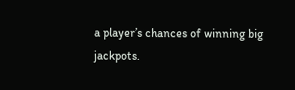a player’s chances of winning big jackpots.